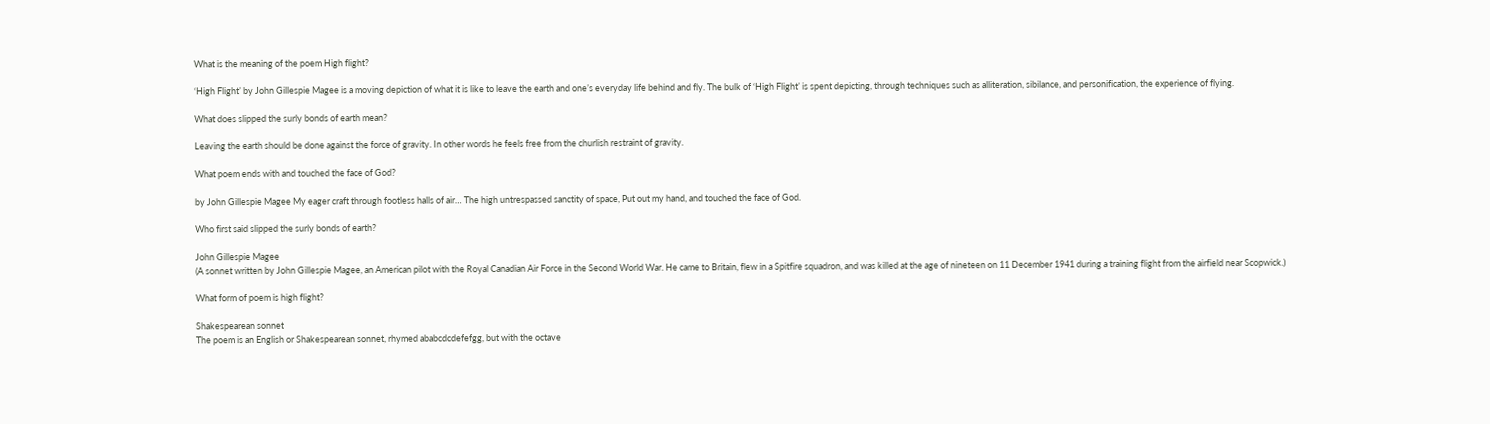What is the meaning of the poem High flight?

‘High Flight’ by John Gillespie Magee is a moving depiction of what it is like to leave the earth and one’s everyday life behind and fly. The bulk of ‘High Flight’ is spent depicting, through techniques such as alliteration, sibilance, and personification, the experience of flying.

What does slipped the surly bonds of earth mean?

Leaving the earth should be done against the force of gravity. In other words he feels free from the churlish restraint of gravity.

What poem ends with and touched the face of God?

by John Gillespie Magee My eager craft through footless halls of air… The high untrespassed sanctity of space, Put out my hand, and touched the face of God.

Who first said slipped the surly bonds of earth?

John Gillespie Magee
(A sonnet written by John Gillespie Magee, an American pilot with the Royal Canadian Air Force in the Second World War. He came to Britain, flew in a Spitfire squadron, and was killed at the age of nineteen on 11 December 1941 during a training flight from the airfield near Scopwick.)

What form of poem is high flight?

Shakespearean sonnet
The poem is an English or Shakespearean sonnet, rhymed ababcdcdefefgg, but with the octave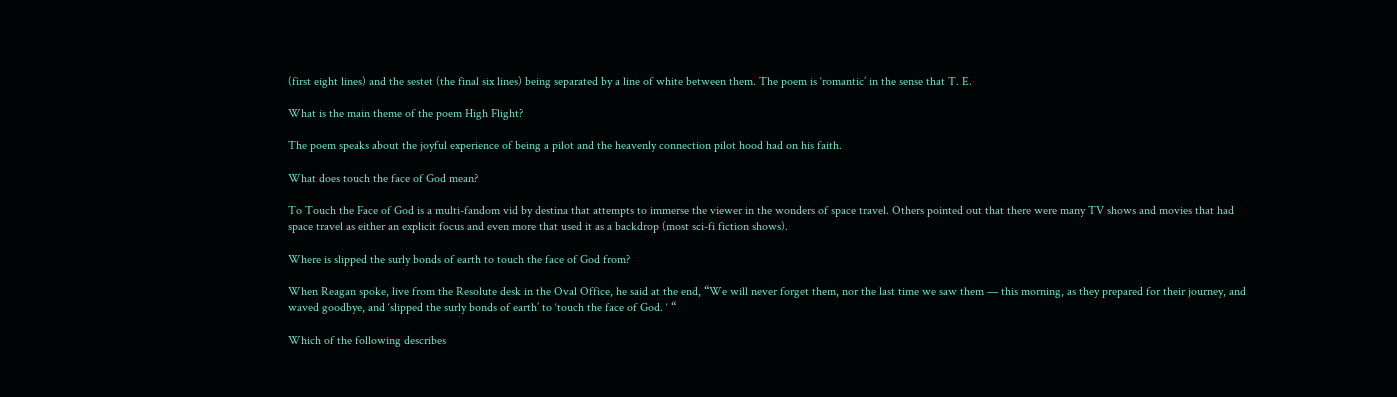(first eight lines) and the sestet (the final six lines) being separated by a line of white between them. The poem is ‘romantic’ in the sense that T. E.

What is the main theme of the poem High Flight?

The poem speaks about the joyful experience of being a pilot and the heavenly connection pilot hood had on his faith.

What does touch the face of God mean?

To Touch the Face of God is a multi-fandom vid by destina that attempts to immerse the viewer in the wonders of space travel. Others pointed out that there were many TV shows and movies that had space travel as either an explicit focus and even more that used it as a backdrop (most sci-fi fiction shows).

Where is slipped the surly bonds of earth to touch the face of God from?

When Reagan spoke, live from the Resolute desk in the Oval Office, he said at the end, “We will never forget them, nor the last time we saw them — this morning, as they prepared for their journey, and waved goodbye, and ‘slipped the surly bonds of earth’ to ‘touch the face of God. ‘ “

Which of the following describes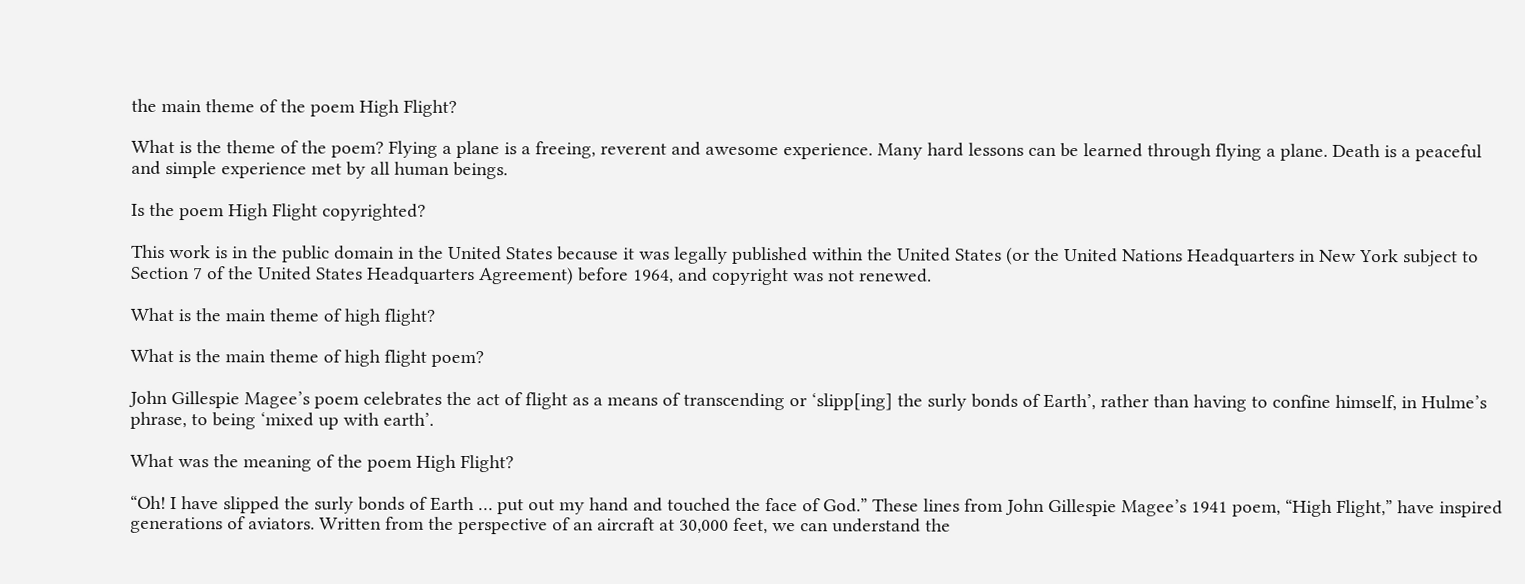the main theme of the poem High Flight?

What is the theme of the poem? Flying a plane is a freeing, reverent and awesome experience. Many hard lessons can be learned through flying a plane. Death is a peaceful and simple experience met by all human beings.

Is the poem High Flight copyrighted?

This work is in the public domain in the United States because it was legally published within the United States (or the United Nations Headquarters in New York subject to Section 7 of the United States Headquarters Agreement) before 1964, and copyright was not renewed.

What is the main theme of high flight?

What is the main theme of high flight poem?

John Gillespie Magee’s poem celebrates the act of flight as a means of transcending or ‘slipp[ing] the surly bonds of Earth’, rather than having to confine himself, in Hulme’s phrase, to being ‘mixed up with earth’.

What was the meaning of the poem High Flight?

“Oh! I have slipped the surly bonds of Earth … put out my hand and touched the face of God.” These lines from John Gillespie Magee’s 1941 poem, “High Flight,” have inspired generations of aviators. Written from the perspective of an aircraft at 30,000 feet, we can understand the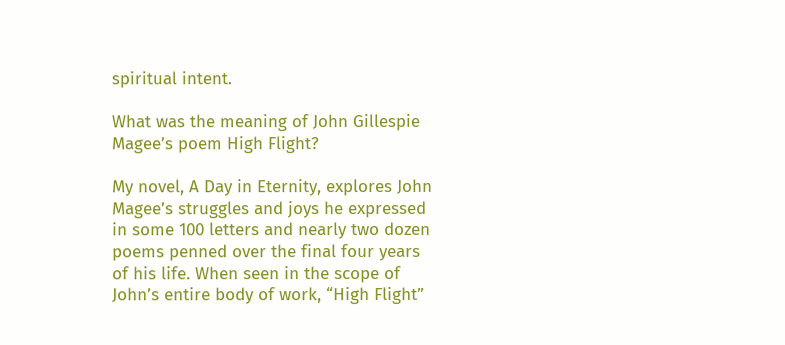spiritual intent.

What was the meaning of John Gillespie Magee’s poem High Flight?

My novel, A Day in Eternity, explores John Magee’s struggles and joys he expressed in some 100 letters and nearly two dozen poems penned over the final four years of his life. When seen in the scope of John’s entire body of work, “High Flight”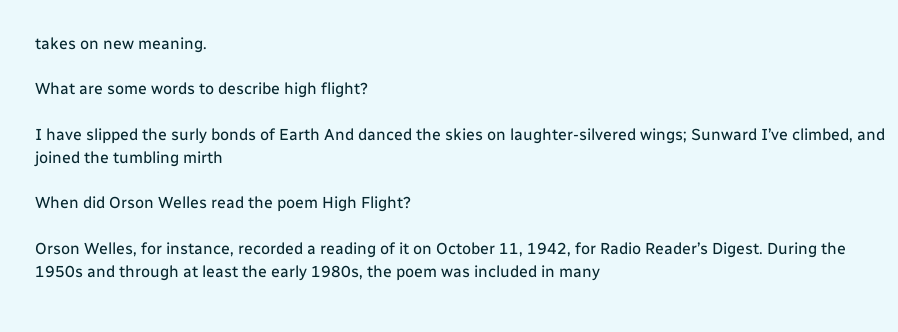takes on new meaning.

What are some words to describe high flight?

I have slipped the surly bonds of Earth And danced the skies on laughter-silvered wings; Sunward I’ve climbed, and joined the tumbling mirth

When did Orson Welles read the poem High Flight?

Orson Welles, for instance, recorded a reading of it on October 11, 1942, for Radio Reader’s Digest. During the 1950s and through at least the early 1980s, the poem was included in many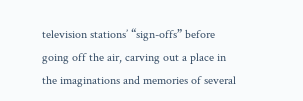television stations’ “sign-offs” before going off the air, carving out a place in the imaginations and memories of several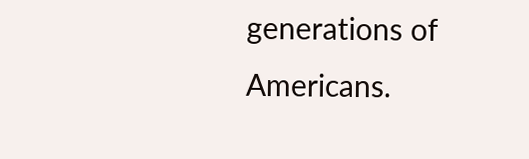generations of Americans.